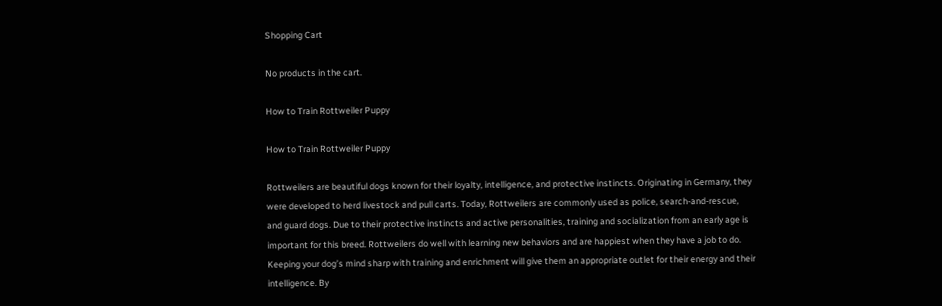Shopping Cart

No products in the cart.

How to Train Rottweiler Puppy

How to Train Rottweiler Puppy

Rottweilers are beautiful dogs known for their loyalty, intelligence, and protective instincts. Originating in Germany, they were developed to herd livestock and pull carts. Today, Rottweilers are commonly used as police, search-and-rescue, and guard dogs. Due to their protective instincts and active personalities, training and socialization from an early age is important for this breed. Rottweilers do well with learning new behaviors and are happiest when they have a job to do. Keeping your dog’s mind sharp with training and enrichment will give them an appropriate outlet for their energy and their intelligence. By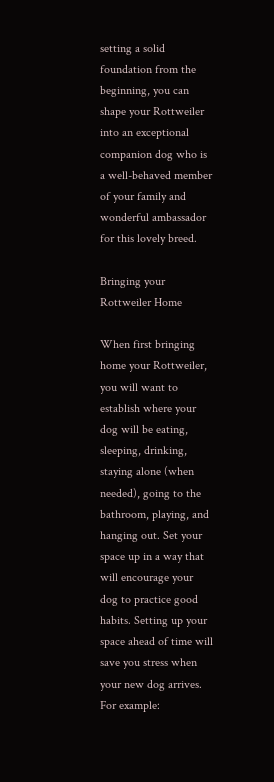setting a solid foundation from the beginning, you can shape your Rottweiler into an exceptional companion dog who is a well-behaved member of your family and wonderful ambassador for this lovely breed.

Bringing your Rottweiler Home

When first bringing home your Rottweiler, you will want to establish where your dog will be eating, sleeping, drinking, staying alone (when needed), going to the bathroom, playing, and hanging out. Set your space up in a way that will encourage your dog to practice good habits. Setting up your space ahead of time will save you stress when your new dog arrives. For example: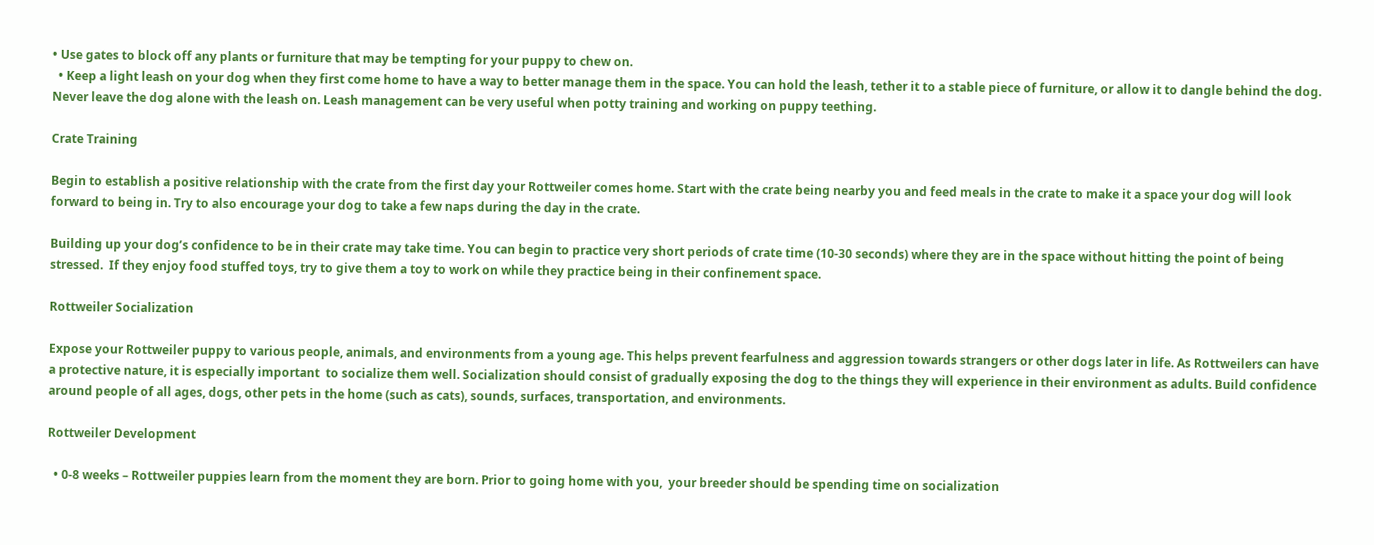• Use gates to block off any plants or furniture that may be tempting for your puppy to chew on.
  • Keep a light leash on your dog when they first come home to have a way to better manage them in the space. You can hold the leash, tether it to a stable piece of furniture, or allow it to dangle behind the dog. Never leave the dog alone with the leash on. Leash management can be very useful when potty training and working on puppy teething.

Crate Training

Begin to establish a positive relationship with the crate from the first day your Rottweiler comes home. Start with the crate being nearby you and feed meals in the crate to make it a space your dog will look forward to being in. Try to also encourage your dog to take a few naps during the day in the crate.

Building up your dog’s confidence to be in their crate may take time. You can begin to practice very short periods of crate time (10-30 seconds) where they are in the space without hitting the point of being stressed.  If they enjoy food stuffed toys, try to give them a toy to work on while they practice being in their confinement space.

Rottweiler Socialization

Expose your Rottweiler puppy to various people, animals, and environments from a young age. This helps prevent fearfulness and aggression towards strangers or other dogs later in life. As Rottweilers can have a protective nature, it is especially important  to socialize them well. Socialization should consist of gradually exposing the dog to the things they will experience in their environment as adults. Build confidence around people of all ages, dogs, other pets in the home (such as cats), sounds, surfaces, transportation, and environments.

Rottweiler Development

  • 0-8 weeks – Rottweiler puppies learn from the moment they are born. Prior to going home with you,  your breeder should be spending time on socialization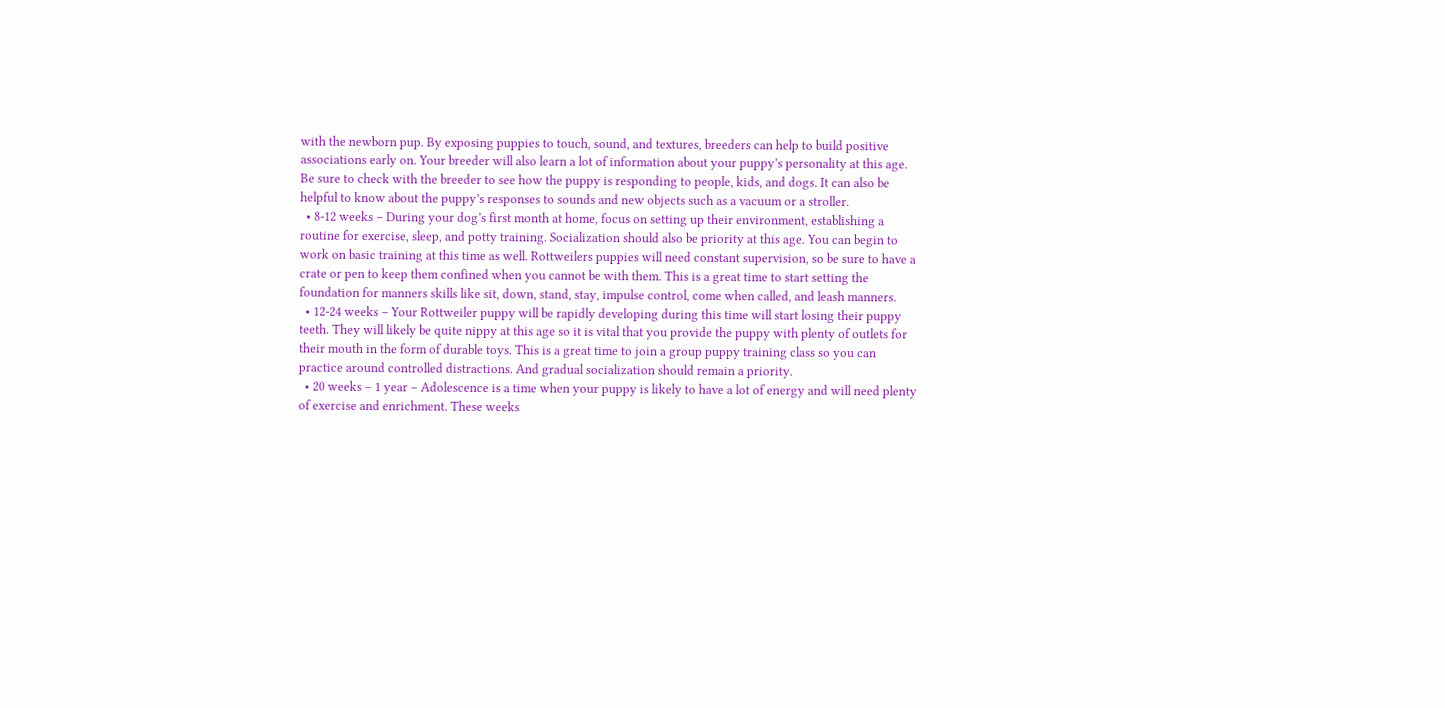with the newborn pup. By exposing puppies to touch, sound, and textures, breeders can help to build positive associations early on. Your breeder will also learn a lot of information about your puppy’s personality at this age. Be sure to check with the breeder to see how the puppy is responding to people, kids, and dogs. It can also be helpful to know about the puppy’s responses to sounds and new objects such as a vacuum or a stroller.
  • 8-12 weeks – During your dog’s first month at home, focus on setting up their environment, establishing a routine for exercise, sleep, and potty training. Socialization should also be priority at this age. You can begin to work on basic training at this time as well. Rottweilers puppies will need constant supervision, so be sure to have a crate or pen to keep them confined when you cannot be with them. This is a great time to start setting the foundation for manners skills like sit, down, stand, stay, impulse control, come when called, and leash manners.
  • 12-24 weeks – Your Rottweiler puppy will be rapidly developing during this time will start losing their puppy teeth. They will likely be quite nippy at this age so it is vital that you provide the puppy with plenty of outlets for their mouth in the form of durable toys. This is a great time to join a group puppy training class so you can practice around controlled distractions. And gradual socialization should remain a priority.
  • 20 weeks – 1 year – Adolescence is a time when your puppy is likely to have a lot of energy and will need plenty of exercise and enrichment. These weeks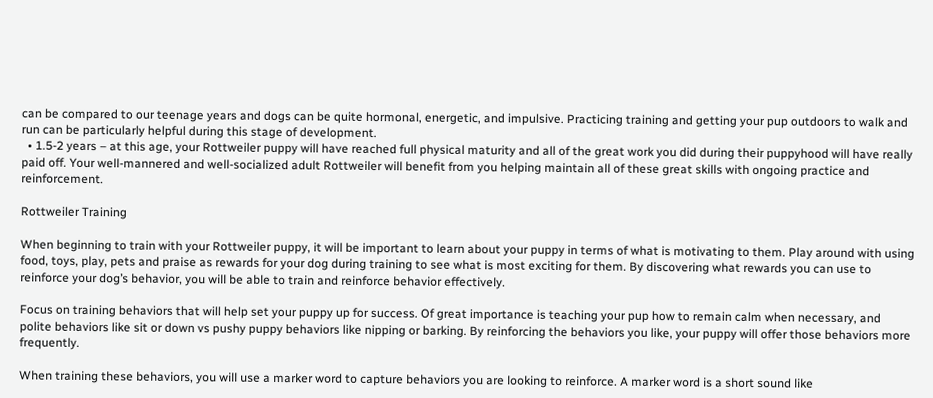can be compared to our teenage years and dogs can be quite hormonal, energetic, and impulsive. Practicing training and getting your pup outdoors to walk and run can be particularly helpful during this stage of development.
  • 1.5-2 years – at this age, your Rottweiler puppy will have reached full physical maturity and all of the great work you did during their puppyhood will have really paid off. Your well-mannered and well-socialized adult Rottweiler will benefit from you helping maintain all of these great skills with ongoing practice and reinforcement.

Rottweiler Training

When beginning to train with your Rottweiler puppy, it will be important to learn about your puppy in terms of what is motivating to them. Play around with using food, toys, play, pets and praise as rewards for your dog during training to see what is most exciting for them. By discovering what rewards you can use to reinforce your dog’s behavior, you will be able to train and reinforce behavior effectively.

Focus on training behaviors that will help set your puppy up for success. Of great importance is teaching your pup how to remain calm when necessary, and polite behaviors like sit or down vs pushy puppy behaviors like nipping or barking. By reinforcing the behaviors you like, your puppy will offer those behaviors more frequently.

When training these behaviors, you will use a marker word to capture behaviors you are looking to reinforce. A marker word is a short sound like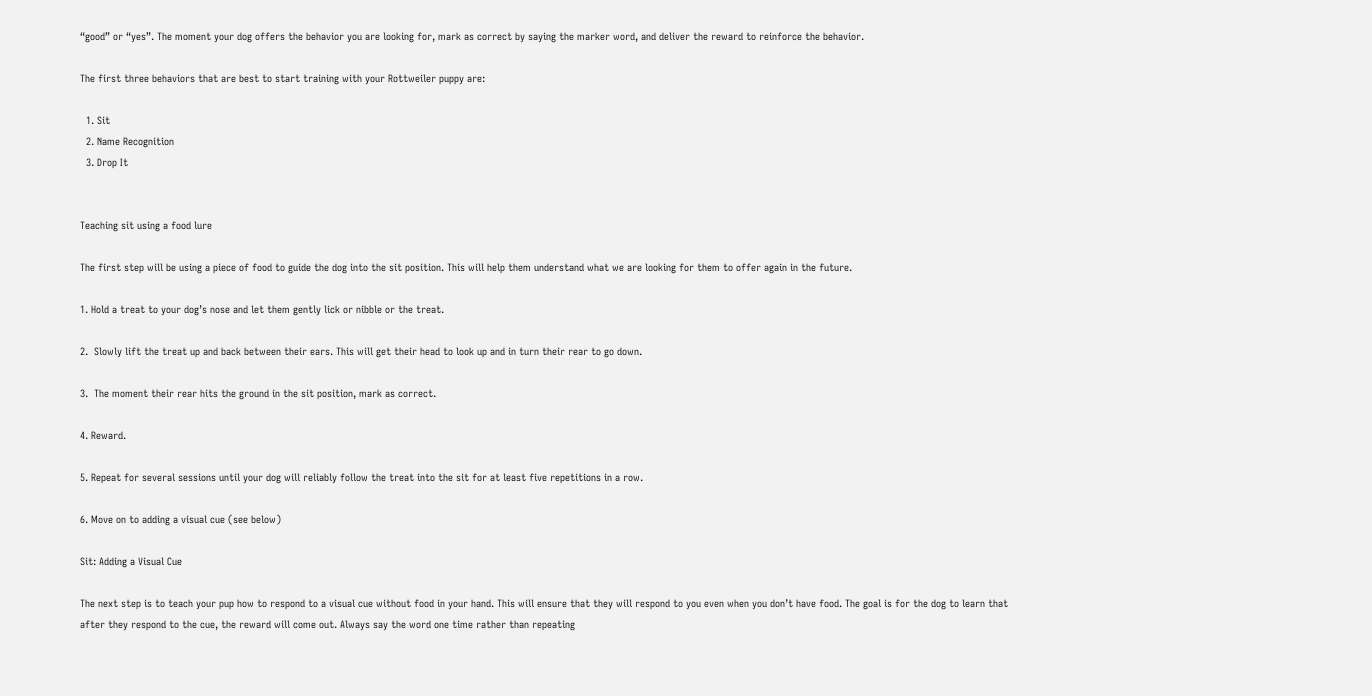“good” or “yes”. The moment your dog offers the behavior you are looking for, mark as correct by saying the marker word, and deliver the reward to reinforce the behavior.

The first three behaviors that are best to start training with your Rottweiler puppy are:

  1. Sit
  2. Name Recognition
  3. Drop It


Teaching sit using a food lure

The first step will be using a piece of food to guide the dog into the sit position. This will help them understand what we are looking for them to offer again in the future.

1. Hold a treat to your dog’s nose and let them gently lick or nibble or the treat.

2.  Slowly lift the treat up and back between their ears. This will get their head to look up and in turn their rear to go down.

3.  The moment their rear hits the ground in the sit position, mark as correct.

4. Reward.

5. Repeat for several sessions until your dog will reliably follow the treat into the sit for at least five repetitions in a row.

6. Move on to adding a visual cue (see below)

Sit: Adding a Visual Cue

The next step is to teach your pup how to respond to a visual cue without food in your hand. This will ensure that they will respond to you even when you don’t have food. The goal is for the dog to learn that after they respond to the cue, the reward will come out. Always say the word one time rather than repeating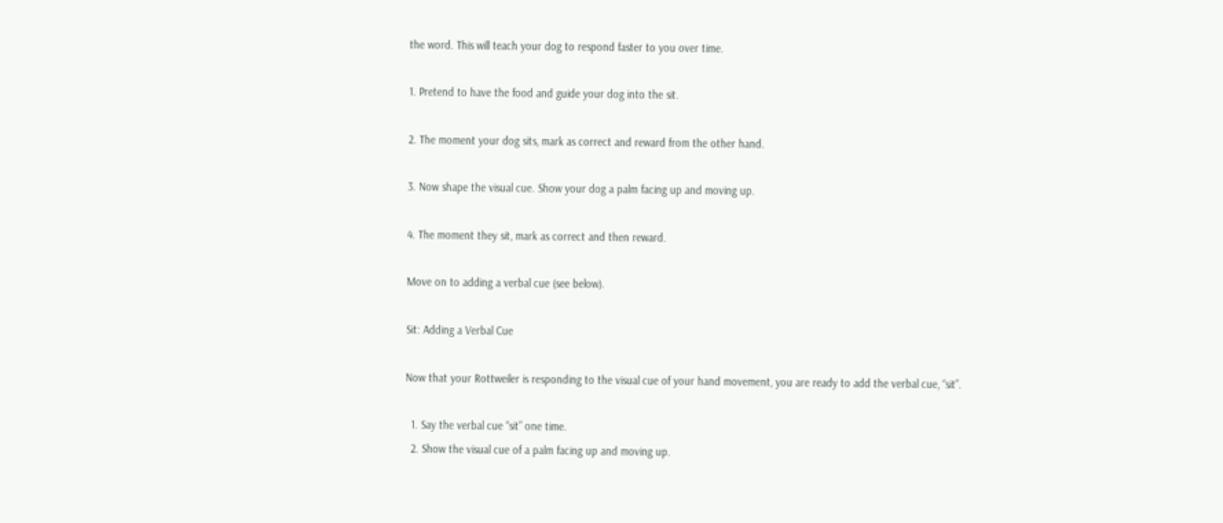the word. This will teach your dog to respond faster to you over time.

1. Pretend to have the food and guide your dog into the sit.

2. The moment your dog sits, mark as correct and reward from the other hand.

3. Now shape the visual cue. Show your dog a palm facing up and moving up.

4. The moment they sit, mark as correct and then reward.

Move on to adding a verbal cue (see below).

Sit: Adding a Verbal Cue

Now that your Rottweiler is responding to the visual cue of your hand movement, you are ready to add the verbal cue, “sit”.

  1. Say the verbal cue “sit” one time.
  2. Show the visual cue of a palm facing up and moving up.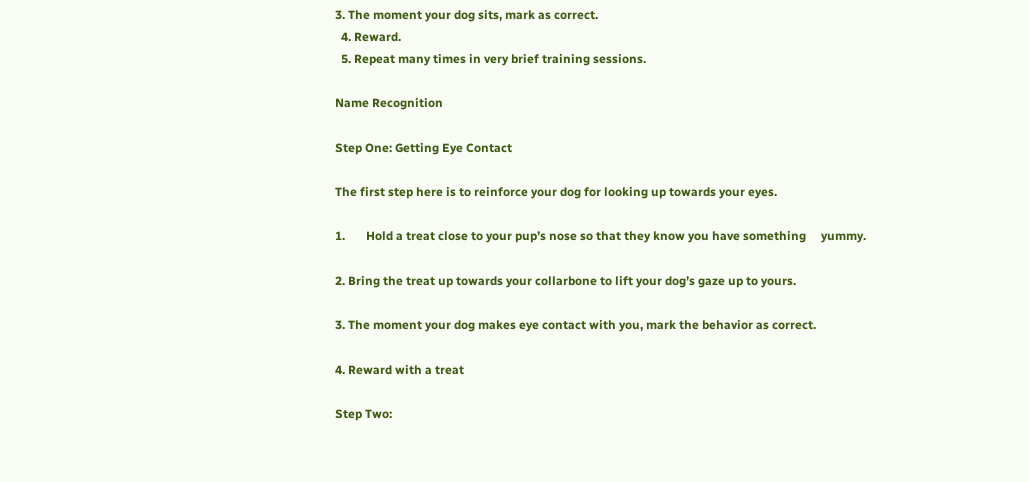3. The moment your dog sits, mark as correct.
  4. Reward.
  5. Repeat many times in very brief training sessions.

Name Recognition

Step One: Getting Eye Contact

The first step here is to reinforce your dog for looking up towards your eyes.

1.       Hold a treat close to your pup’s nose so that they know you have something     yummy.

2. Bring the treat up towards your collarbone to lift your dog’s gaze up to yours.

3. The moment your dog makes eye contact with you, mark the behavior as correct.

4. Reward with a treat

Step Two: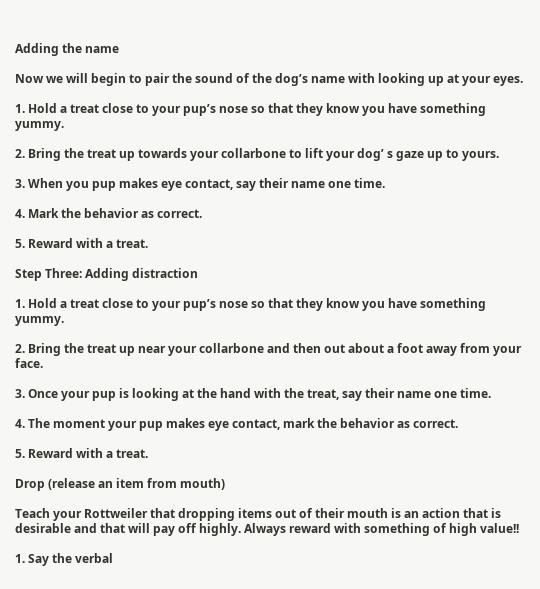Adding the name

Now we will begin to pair the sound of the dog’s name with looking up at your eyes.

1. Hold a treat close to your pup’s nose so that they know you have something yummy.

2. Bring the treat up towards your collarbone to lift your dog’ s gaze up to yours.

3. When you pup makes eye contact, say their name one time.

4. Mark the behavior as correct.

5. Reward with a treat.

Step Three: Adding distraction

1. Hold a treat close to your pup’s nose so that they know you have something yummy.

2. Bring the treat up near your collarbone and then out about a foot away from your  face.

3. Once your pup is looking at the hand with the treat, say their name one time.

4. The moment your pup makes eye contact, mark the behavior as correct.

5. Reward with a treat.

Drop (release an item from mouth)

Teach your Rottweiler that dropping items out of their mouth is an action that is desirable and that will pay off highly. Always reward with something of high value!!

1. Say the verbal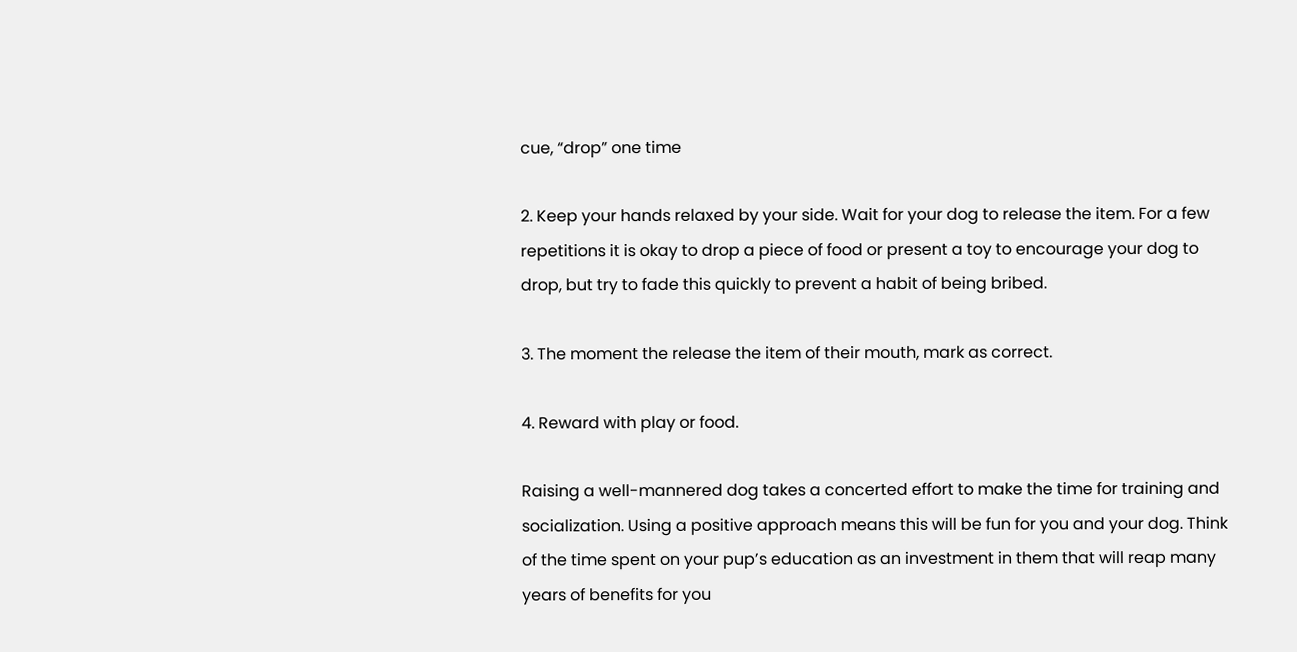cue, “drop” one time

2. Keep your hands relaxed by your side. Wait for your dog to release the item. For a few repetitions it is okay to drop a piece of food or present a toy to encourage your dog to drop, but try to fade this quickly to prevent a habit of being bribed.

3. The moment the release the item of their mouth, mark as correct.

4. Reward with play or food.

Raising a well-mannered dog takes a concerted effort to make the time for training and socialization. Using a positive approach means this will be fun for you and your dog. Think of the time spent on your pup’s education as an investment in them that will reap many years of benefits for you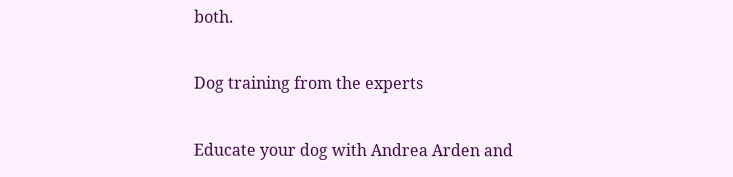both.

Dog training from the experts

Educate your dog with Andrea Arden and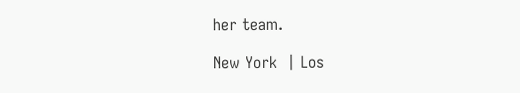her team.

New York  | Los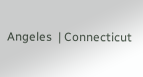Angeles  | Connecticut